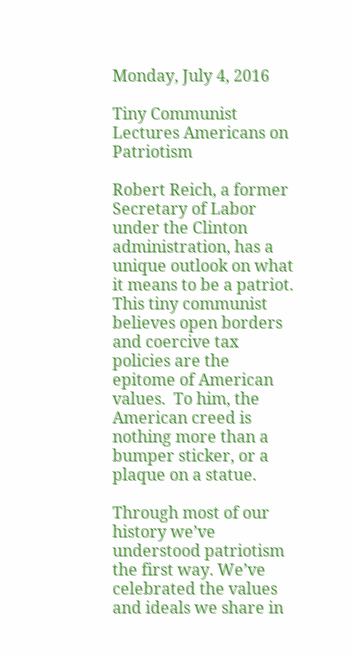Monday, July 4, 2016

Tiny Communist Lectures Americans on Patriotism

Robert Reich, a former Secretary of Labor under the Clinton administration, has a unique outlook on what it means to be a patriot.  This tiny communist believes open borders and coercive tax policies are the epitome of American values.  To him, the American creed is nothing more than a bumper sticker, or a plaque on a statue.

Through most of our history we’ve understood patriotism the first way. We’ve celebrated the values and ideals we share in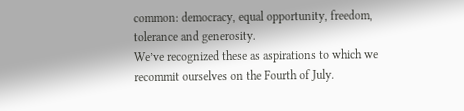common: democracy, equal opportunity, freedom, tolerance and generosity.
We’ve recognized these as aspirations to which we recommit ourselves on the Fourth of July.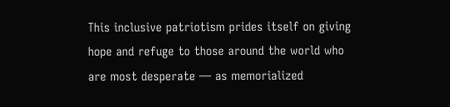This inclusive patriotism prides itself on giving hope and refuge to those around the world who are most desperate — as memorialized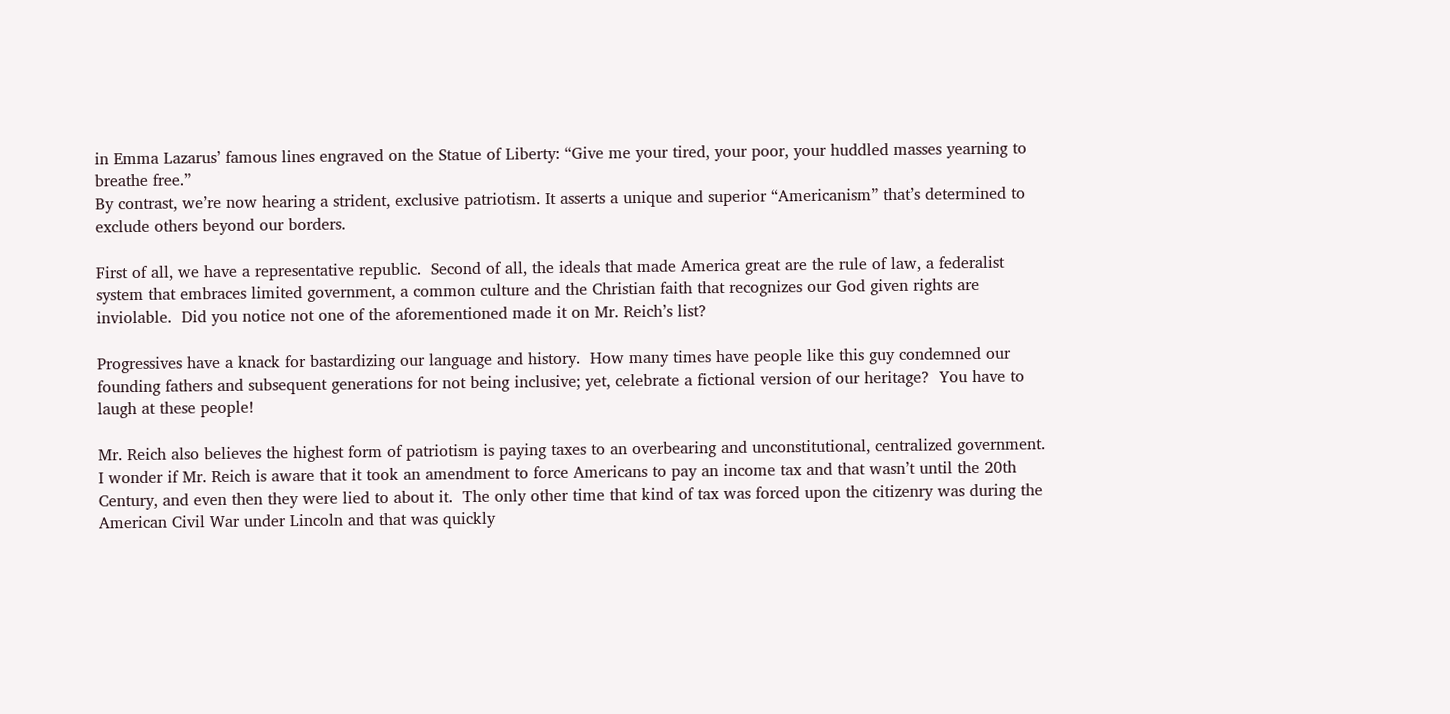in Emma Lazarus’ famous lines engraved on the Statue of Liberty: “Give me your tired, your poor, your huddled masses yearning to breathe free.”
By contrast, we’re now hearing a strident, exclusive patriotism. It asserts a unique and superior “Americanism” that’s determined to exclude others beyond our borders.

First of all, we have a representative republic.  Second of all, the ideals that made America great are the rule of law, a federalist system that embraces limited government, a common culture and the Christian faith that recognizes our God given rights are inviolable.  Did you notice not one of the aforementioned made it on Mr. Reich’s list?

Progressives have a knack for bastardizing our language and history.  How many times have people like this guy condemned our founding fathers and subsequent generations for not being inclusive; yet, celebrate a fictional version of our heritage?  You have to laugh at these people!

Mr. Reich also believes the highest form of patriotism is paying taxes to an overbearing and unconstitutional, centralized government.  I wonder if Mr. Reich is aware that it took an amendment to force Americans to pay an income tax and that wasn’t until the 20th Century, and even then they were lied to about it.  The only other time that kind of tax was forced upon the citizenry was during the American Civil War under Lincoln and that was quickly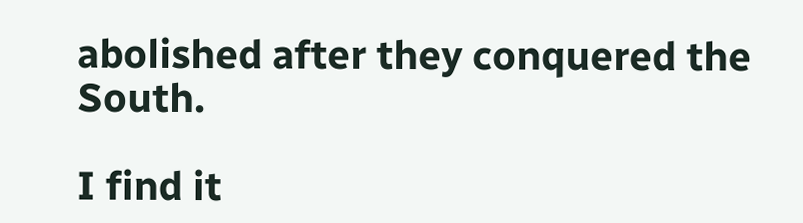abolished after they conquered the South.

I find it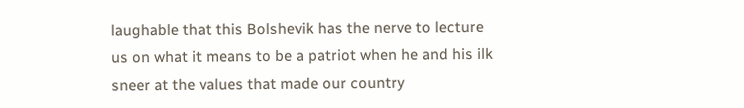laughable that this Bolshevik has the nerve to lecture us on what it means to be a patriot when he and his ilk sneer at the values that made our country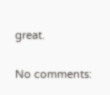great.


No comments: